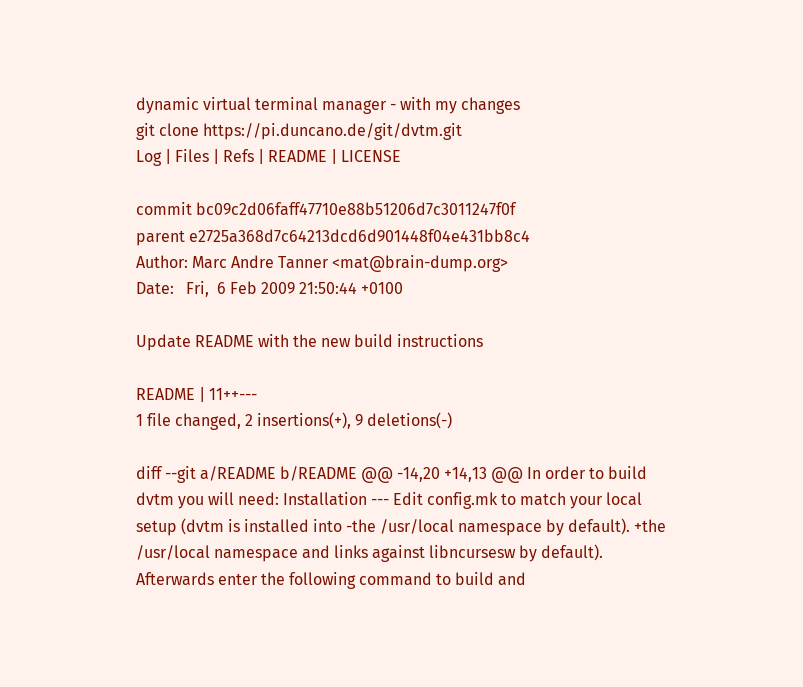dynamic virtual terminal manager - with my changes
git clone https://pi.duncano.de/git/dvtm.git
Log | Files | Refs | README | LICENSE

commit bc09c2d06faff47710e88b51206d7c3011247f0f
parent e2725a368d7c64213dcd6d901448f04e431bb8c4
Author: Marc Andre Tanner <mat@brain-dump.org>
Date:   Fri,  6 Feb 2009 21:50:44 +0100

Update README with the new build instructions

README | 11++---
1 file changed, 2 insertions(+), 9 deletions(-)

diff --git a/README b/README @@ -14,20 +14,13 @@ In order to build dvtm you will need: Installation --- Edit config.mk to match your local setup (dvtm is installed into -the /usr/local namespace by default). +the /usr/local namespace and links against libncursesw by default). Afterwards enter the following command to build and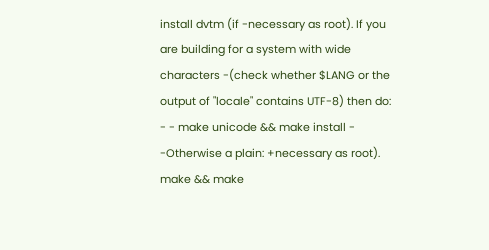install dvtm (if -necessary as root). If you are building for a system with wide characters -(check whether $LANG or the output of "locale" contains UTF-8) then do: - - make unicode && make install - -Otherwise a plain: +necessary as root). make && make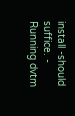install -should suffice. - Running dvtm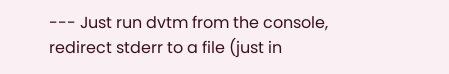--- Just run dvtm from the console, redirect stderr to a file (just in